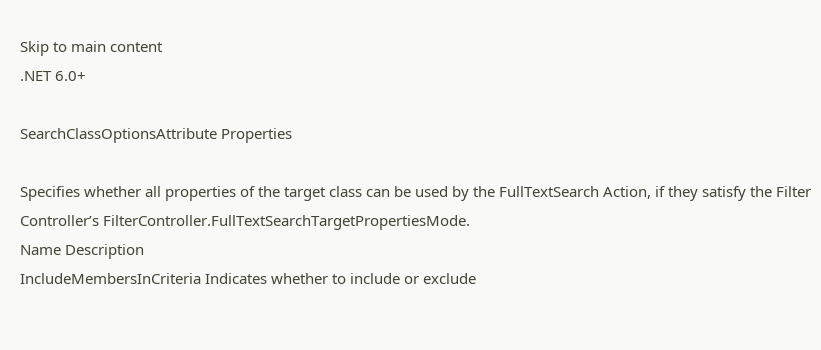Skip to main content
.NET 6.0+

SearchClassOptionsAttribute Properties

Specifies whether all properties of the target class can be used by the FullTextSearch Action, if they satisfy the Filter Controller’s FilterController.FullTextSearchTargetPropertiesMode.
Name Description
IncludeMembersInCriteria Indicates whether to include or exclude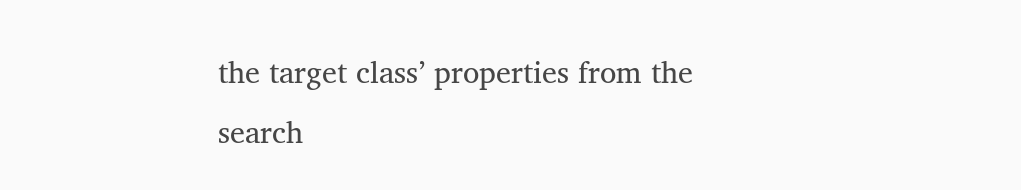the target class’ properties from the search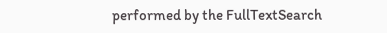performed by the FullTextSearch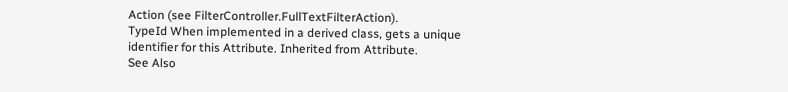Action (see FilterController.FullTextFilterAction).
TypeId When implemented in a derived class, gets a unique identifier for this Attribute. Inherited from Attribute.
See Also